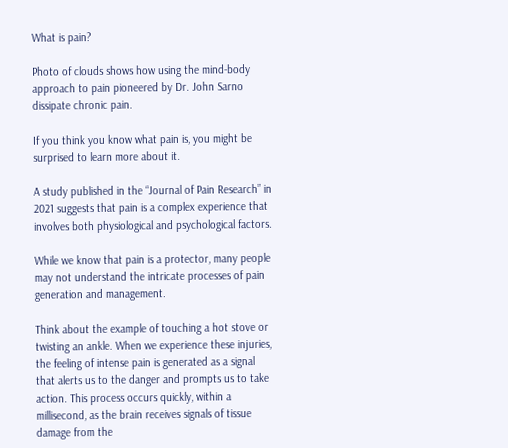What is pain?

Photo of clouds shows how using the mind-body approach to pain pioneered by Dr. John Sarno dissipate chronic pain.

If you think you know what pain is, you might be surprised to learn more about it.

A study published in the “Journal of Pain Research” in 2021 suggests that pain is a complex experience that involves both physiological and psychological factors.

While we know that pain is a protector, many people may not understand the intricate processes of pain generation and management.

Think about the example of touching a hot stove or twisting an ankle. When we experience these injuries, the feeling of intense pain is generated as a signal that alerts us to the danger and prompts us to take action. This process occurs quickly, within a millisecond, as the brain receives signals of tissue damage from the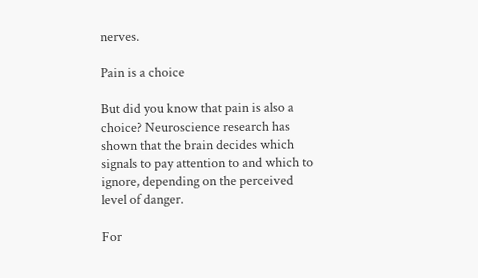nerves.

Pain is a choice

But did you know that pain is also a choice? Neuroscience research has shown that the brain decides which signals to pay attention to and which to ignore, depending on the perceived level of danger.

For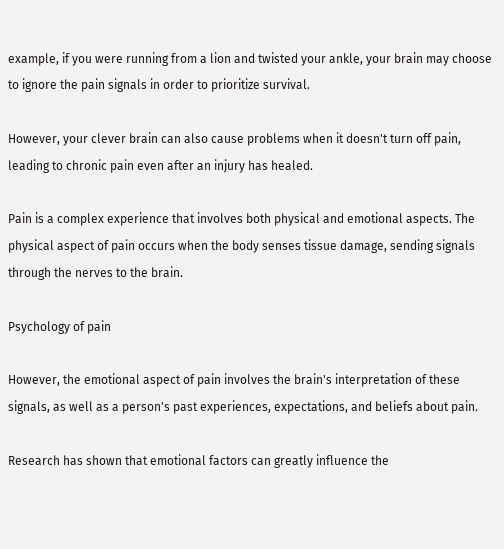example, if you were running from a lion and twisted your ankle, your brain may choose to ignore the pain signals in order to prioritize survival.

However, your clever brain can also cause problems when it doesn't turn off pain, leading to chronic pain even after an injury has healed.

Pain is a complex experience that involves both physical and emotional aspects. The physical aspect of pain occurs when the body senses tissue damage, sending signals through the nerves to the brain.

Psychology of pain

However, the emotional aspect of pain involves the brain's interpretation of these signals, as well as a person's past experiences, expectations, and beliefs about pain.

Research has shown that emotional factors can greatly influence the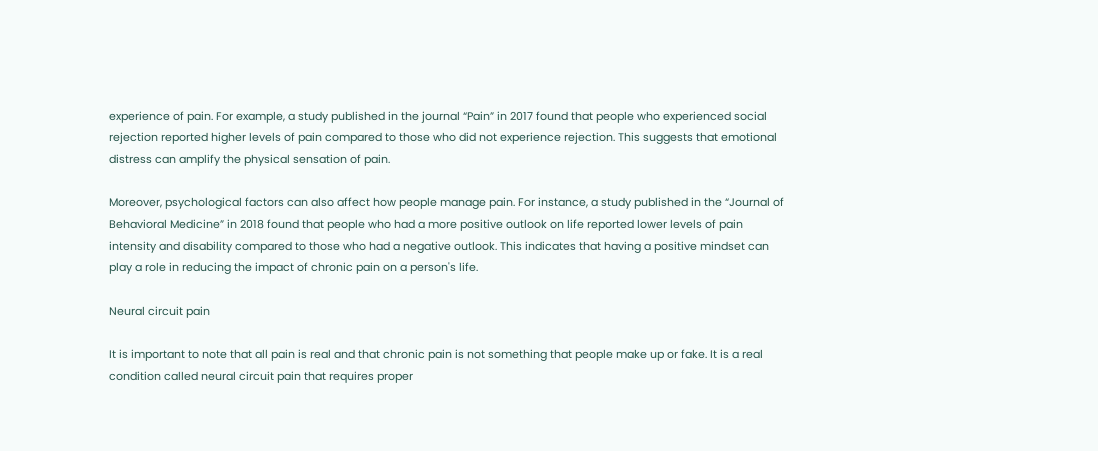experience of pain. For example, a study published in the journal “Pain” in 2017 found that people who experienced social rejection reported higher levels of pain compared to those who did not experience rejection. This suggests that emotional distress can amplify the physical sensation of pain.

Moreover, psychological factors can also affect how people manage pain. For instance, a study published in the “Journal of Behavioral Medicine” in 2018 found that people who had a more positive outlook on life reported lower levels of pain intensity and disability compared to those who had a negative outlook. This indicates that having a positive mindset can play a role in reducing the impact of chronic pain on a person's life.

Neural circuit pain

It is important to note that all pain is real and that chronic pain is not something that people make up or fake. It is a real condition called neural circuit pain that requires proper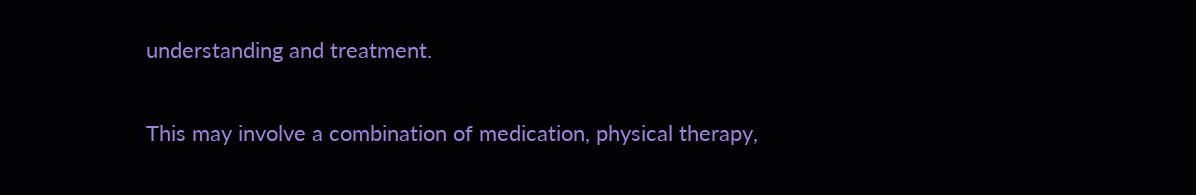understanding and treatment.

This may involve a combination of medication, physical therapy,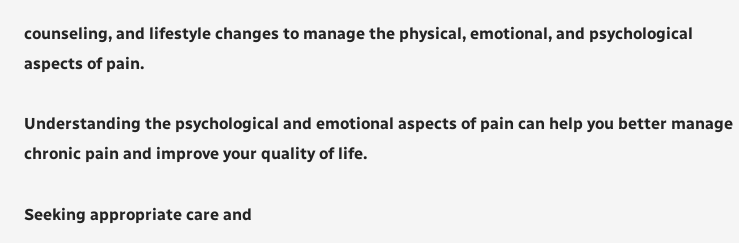counseling, and lifestyle changes to manage the physical, emotional, and psychological aspects of pain.

Understanding the psychological and emotional aspects of pain can help you better manage chronic pain and improve your quality of life.

Seeking appropriate care and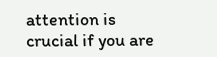attention is crucial if you are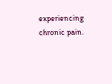experiencing chronic pain.